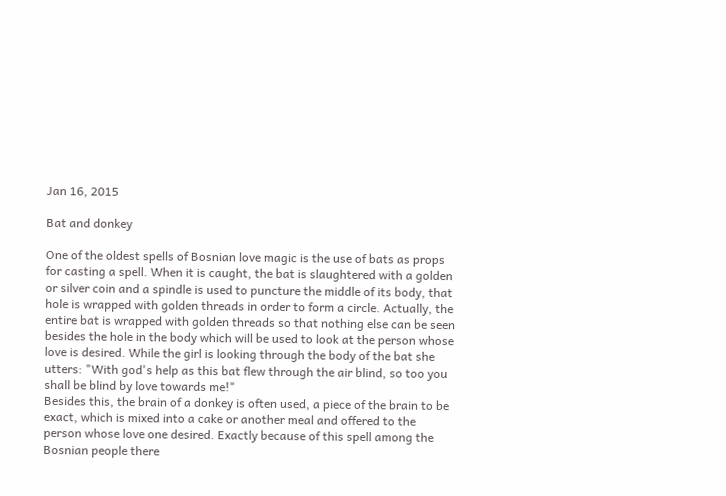Jan 16, 2015

Bat and donkey

One of the oldest spells of Bosnian love magic is the use of bats as props for casting a spell. When it is caught, the bat is slaughtered with a golden or silver coin and a spindle is used to puncture the middle of its body, that hole is wrapped with golden threads in order to form a circle. Actually, the entire bat is wrapped with golden threads so that nothing else can be seen besides the hole in the body which will be used to look at the person whose love is desired. While the girl is looking through the body of the bat she utters: "With god's help as this bat flew through the air blind, so too you shall be blind by love towards me!"
Besides this, the brain of a donkey is often used, a piece of the brain to be exact, which is mixed into a cake or another meal and offered to the person whose love one desired. Exactly because of this spell among the Bosnian people there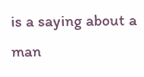is a saying about a man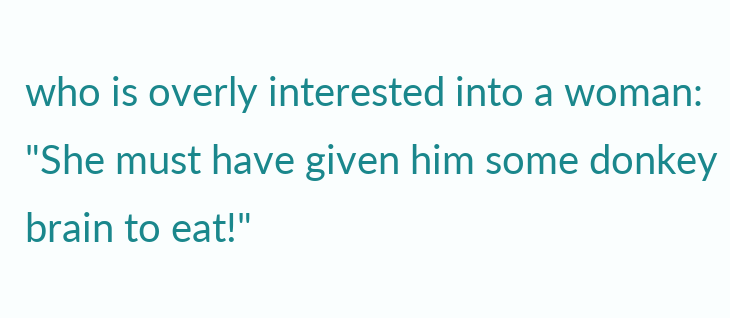who is overly interested into a woman: "She must have given him some donkey brain to eat!"